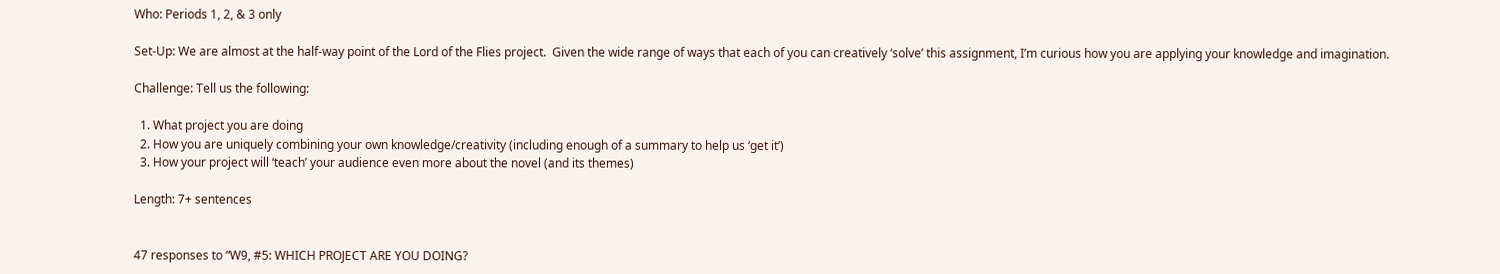Who: Periods 1, 2, & 3 only

Set-Up: We are almost at the half-way point of the Lord of the Flies project.  Given the wide range of ways that each of you can creatively ‘solve’ this assignment, I’m curious how you are applying your knowledge and imagination.

Challenge: Tell us the following:

  1. What project you are doing
  2. How you are uniquely combining your own knowledge/creativity (including enough of a summary to help us ‘get it’)
  3. How your project will ‘teach’ your audience even more about the novel (and its themes)

Length: 7+ sentences


47 responses to “W9, #5: WHICH PROJECT ARE YOU DOING?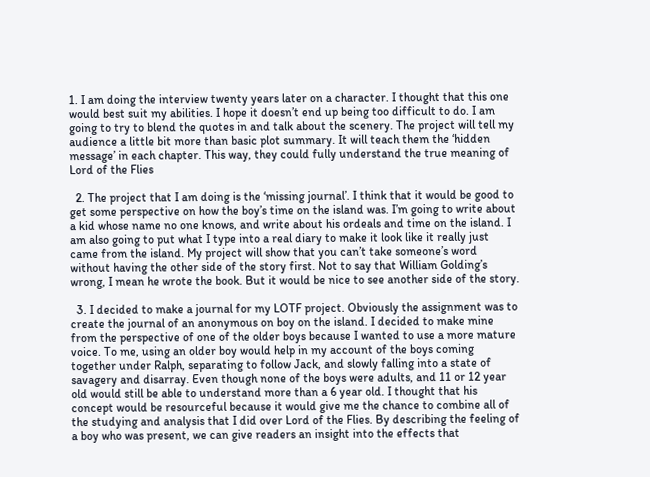1. I am doing the interview twenty years later on a character. I thought that this one would best suit my abilities. I hope it doesn’t end up being too difficult to do. I am going to try to blend the quotes in and talk about the scenery. The project will tell my audience a little bit more than basic plot summary. It will teach them the ‘hidden message’ in each chapter. This way, they could fully understand the true meaning of Lord of the Flies

  2. The project that I am doing is the ‘missing journal’. I think that it would be good to get some perspective on how the boy’s time on the island was. I’m going to write about a kid whose name no one knows, and write about his ordeals and time on the island. I am also going to put what I type into a real diary to make it look like it really just came from the island. My project will show that you can’t take someone’s word without having the other side of the story first. Not to say that William Golding’s wrong, I mean he wrote the book. But it would be nice to see another side of the story.

  3. I decided to make a journal for my LOTF project. Obviously the assignment was to create the journal of an anonymous on boy on the island. I decided to make mine from the perspective of one of the older boys because I wanted to use a more mature voice. To me, using an older boy would help in my account of the boys coming together under Ralph, separating to follow Jack, and slowly falling into a state of savagery and disarray. Even though none of the boys were adults, and 11 or 12 year old would still be able to understand more than a 6 year old. I thought that his concept would be resourceful because it would give me the chance to combine all of the studying and analysis that I did over Lord of the Flies. By describing the feeling of a boy who was present, we can give readers an insight into the effects that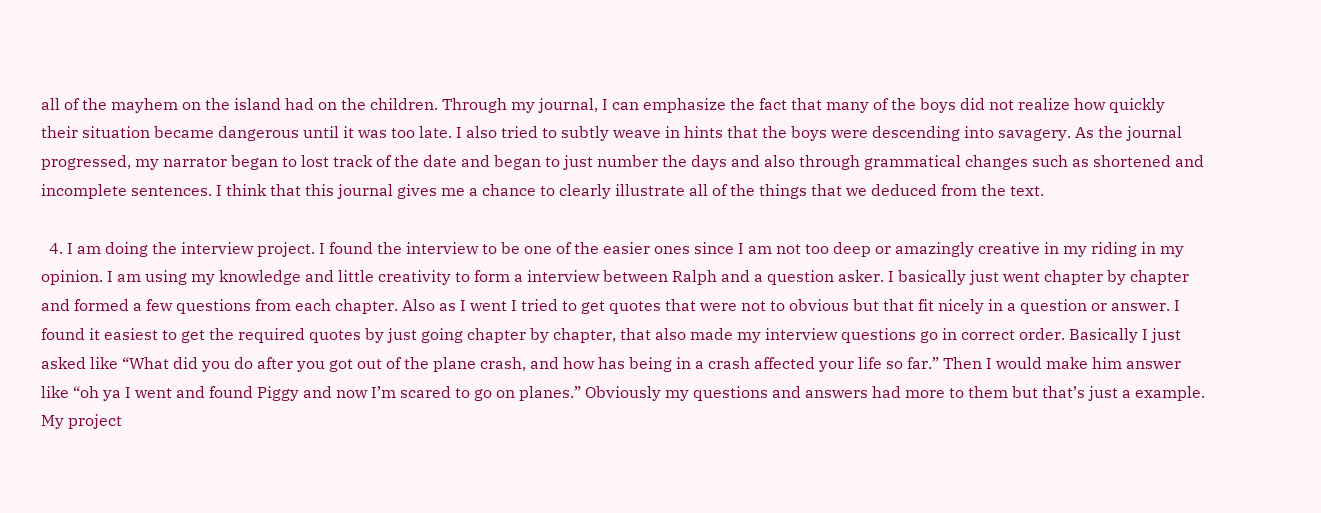all of the mayhem on the island had on the children. Through my journal, I can emphasize the fact that many of the boys did not realize how quickly their situation became dangerous until it was too late. I also tried to subtly weave in hints that the boys were descending into savagery. As the journal progressed, my narrator began to lost track of the date and began to just number the days and also through grammatical changes such as shortened and incomplete sentences. I think that this journal gives me a chance to clearly illustrate all of the things that we deduced from the text.

  4. I am doing the interview project. I found the interview to be one of the easier ones since I am not too deep or amazingly creative in my riding in my opinion. I am using my knowledge and little creativity to form a interview between Ralph and a question asker. I basically just went chapter by chapter and formed a few questions from each chapter. Also as I went I tried to get quotes that were not to obvious but that fit nicely in a question or answer. I found it easiest to get the required quotes by just going chapter by chapter, that also made my interview questions go in correct order. Basically I just asked like “What did you do after you got out of the plane crash, and how has being in a crash affected your life so far.” Then I would make him answer like “oh ya I went and found Piggy and now I’m scared to go on planes.” Obviously my questions and answers had more to them but that’s just a example. My project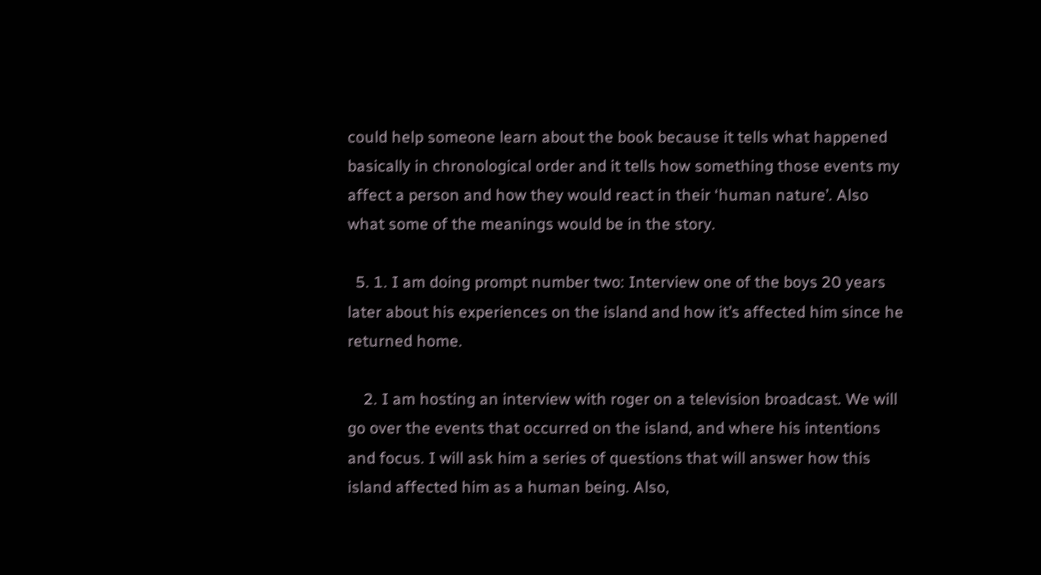could help someone learn about the book because it tells what happened basically in chronological order and it tells how something those events my affect a person and how they would react in their ‘human nature’. Also what some of the meanings would be in the story.

  5. 1. I am doing prompt number two: Interview one of the boys 20 years later about his experiences on the island and how it’s affected him since he returned home.

    2. I am hosting an interview with roger on a television broadcast. We will go over the events that occurred on the island, and where his intentions and focus. I will ask him a series of questions that will answer how this island affected him as a human being. Also,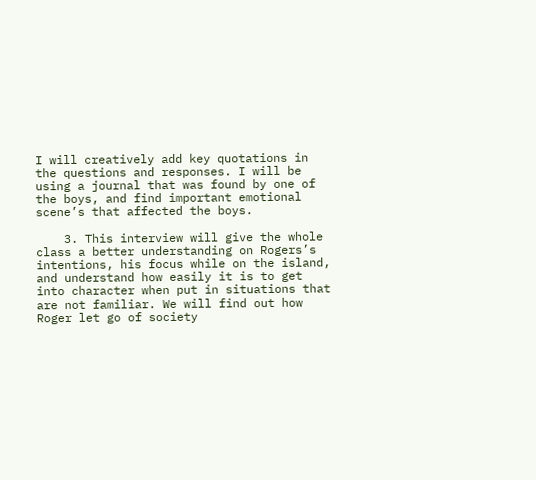I will creatively add key quotations in the questions and responses. I will be using a journal that was found by one of the boys, and find important emotional scene’s that affected the boys.

    3. This interview will give the whole class a better understanding on Rogers’s intentions, his focus while on the island, and understand how easily it is to get into character when put in situations that are not familiar. We will find out how Roger let go of society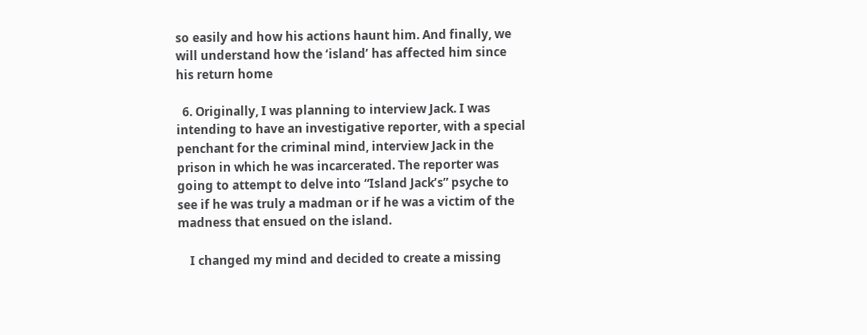so easily and how his actions haunt him. And finally, we will understand how the ‘island’ has affected him since his return home

  6. Originally, I was planning to interview Jack. I was intending to have an investigative reporter, with a special penchant for the criminal mind, interview Jack in the prison in which he was incarcerated. The reporter was going to attempt to delve into “Island Jack’s” psyche to see if he was truly a madman or if he was a victim of the madness that ensued on the island.

    I changed my mind and decided to create a missing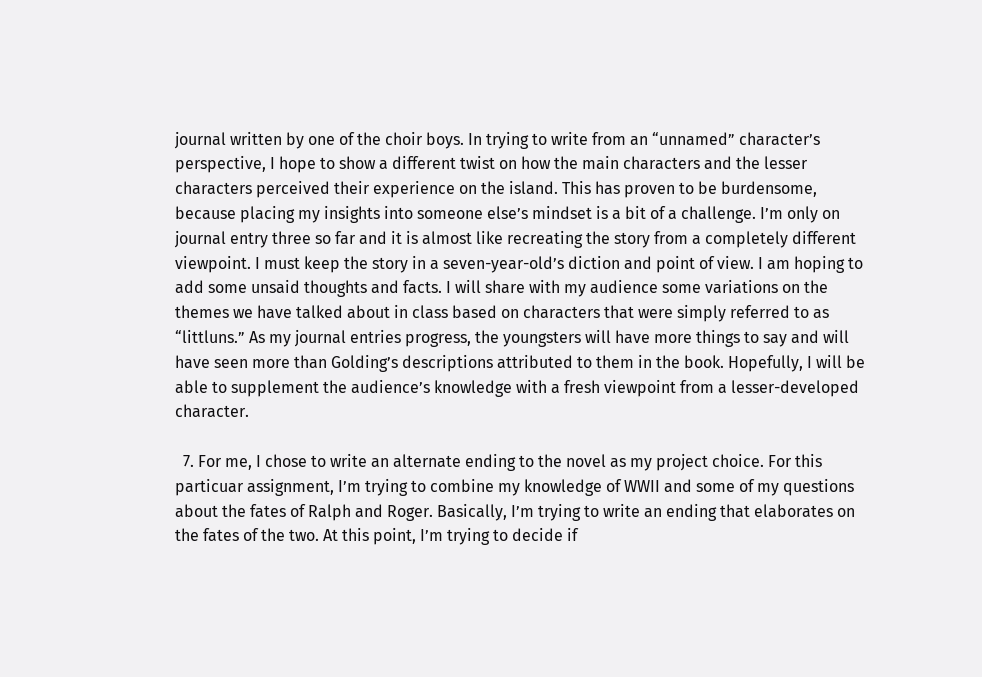journal written by one of the choir boys. In trying to write from an “unnamed” character’s perspective, I hope to show a different twist on how the main characters and the lesser characters perceived their experience on the island. This has proven to be burdensome, because placing my insights into someone else’s mindset is a bit of a challenge. I’m only on journal entry three so far and it is almost like recreating the story from a completely different viewpoint. I must keep the story in a seven-year-old’s diction and point of view. I am hoping to add some unsaid thoughts and facts. I will share with my audience some variations on the themes we have talked about in class based on characters that were simply referred to as “littluns.” As my journal entries progress, the youngsters will have more things to say and will have seen more than Golding’s descriptions attributed to them in the book. Hopefully, I will be able to supplement the audience’s knowledge with a fresh viewpoint from a lesser-developed character.

  7. For me, I chose to write an alternate ending to the novel as my project choice. For this particuar assignment, I’m trying to combine my knowledge of WWII and some of my questions about the fates of Ralph and Roger. Basically, I’m trying to write an ending that elaborates on the fates of the two. At this point, I’m trying to decide if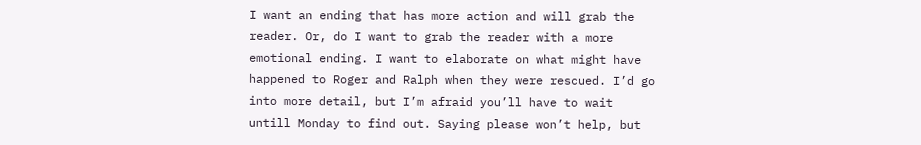I want an ending that has more action and will grab the reader. Or, do I want to grab the reader with a more emotional ending. I want to elaborate on what might have happened to Roger and Ralph when they were rescued. I’d go into more detail, but I’m afraid you’ll have to wait untill Monday to find out. Saying please won’t help, but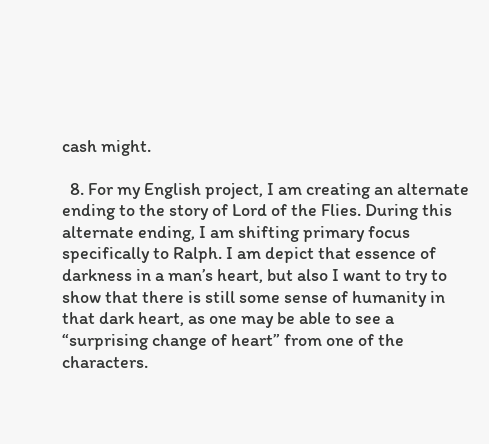cash might.

  8. For my English project, I am creating an alternate ending to the story of Lord of the Flies. During this alternate ending, I am shifting primary focus specifically to Ralph. I am depict that essence of darkness in a man’s heart, but also I want to try to show that there is still some sense of humanity in that dark heart, as one may be able to see a “surprising change of heart” from one of the characters.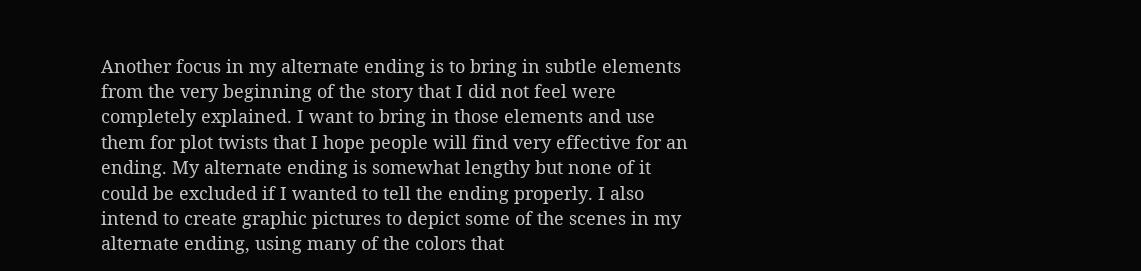Another focus in my alternate ending is to bring in subtle elements from the very beginning of the story that I did not feel were completely explained. I want to bring in those elements and use them for plot twists that I hope people will find very effective for an ending. My alternate ending is somewhat lengthy but none of it could be excluded if I wanted to tell the ending properly. I also intend to create graphic pictures to depict some of the scenes in my alternate ending, using many of the colors that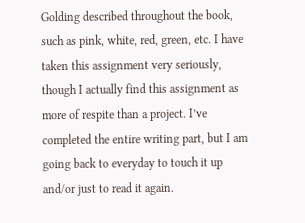Golding described throughout the book, such as pink, white, red, green, etc. I have taken this assignment very seriously, though I actually find this assignment as more of respite than a project. I’ve completed the entire writing part, but I am going back to everyday to touch it up and/or just to read it again.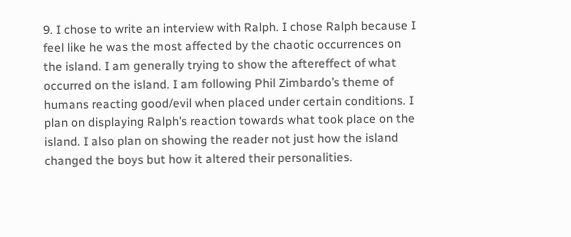9. I chose to write an interview with Ralph. I chose Ralph because I feel like he was the most affected by the chaotic occurrences on the island. I am generally trying to show the aftereffect of what occurred on the island. I am following Phil Zimbardo’s theme of humans reacting good/evil when placed under certain conditions. I plan on displaying Ralph’s reaction towards what took place on the island. I also plan on showing the reader not just how the island changed the boys but how it altered their personalities.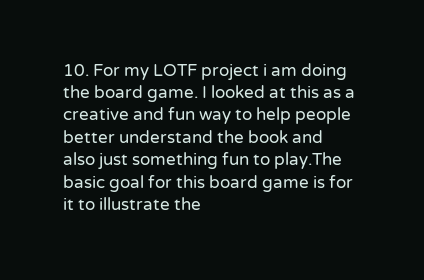10. For my LOTF project i am doing the board game. I looked at this as a creative and fun way to help people better understand the book and also just something fun to play.The basic goal for this board game is for it to illustrate the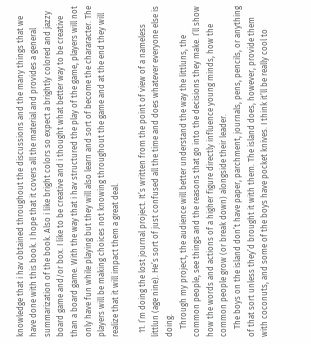knowledge that i hav obtained throughout the discussions and the many things that we have done with this book. I hope that it covers all the material and provides a general summarization of the book. Also i like bright colors so expect a brightly colored and jazzy board game and/or box. I like to be creative and i thought what better way to be creative than a board game. With the way that i hav structured the play of the game, players will not only have fun while playing but they will also learn and sort of become the chararacter. The players will be making choices not knowing throughout the game and at the end they will realize that it will impact them a great deal.

  11. I’m doing the lost journal project. It’s written from the point of view of a nameless littlun (age nine). He’s sort of just confused all the time and does whatever everyone else is doing.
    Through my project, the audience will better understand the way the littluns, the common people, see things and the reasons that go into the decisions they make. I’ll show how the words and actions of a higher figure directly influence young minds, how the common people grow (or break down) alongside their leader.
    The boys on the island don’t have paper, parchment, journals, pens, pencils, or anything of that sort unless they’d brought it with them. The island does, however, provide them with coconuts, and some of the boys have pocket knives. I think it’ll be really cool to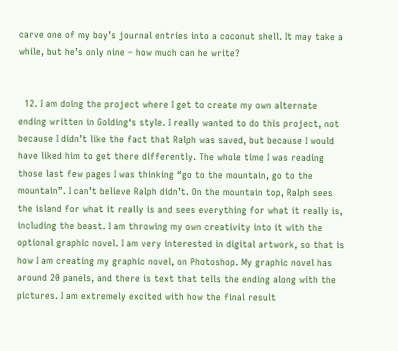carve one of my boy’s journal entries into a coconut shell. It may take a while, but he’s only nine – how much can he write?


  12. I am doing the project where I get to create my own alternate ending written in Golding‘s style. I really wanted to do this project, not because I didn’t like the fact that Ralph was saved, but because I would have liked him to get there differently. The whole time I was reading those last few pages I was thinking “go to the mountain, go to the mountain”. I can’t believe Ralph didn’t. On the mountain top, Ralph sees the island for what it really is and sees everything for what it really is, including the beast. I am throwing my own creativity into it with the optional graphic novel. I am very interested in digital artwork, so that is how I am creating my graphic novel, on Photoshop. My graphic novel has around 20 panels, and there is text that tells the ending along with the pictures. I am extremely excited with how the final result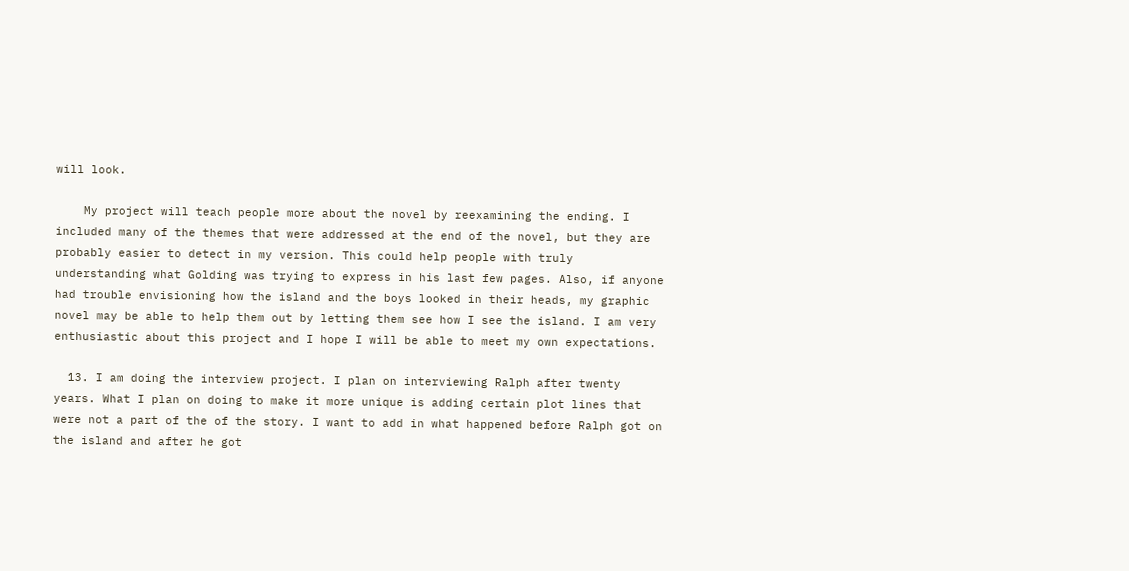will look.

    My project will teach people more about the novel by reexamining the ending. I included many of the themes that were addressed at the end of the novel, but they are probably easier to detect in my version. This could help people with truly understanding what Golding was trying to express in his last few pages. Also, if anyone had trouble envisioning how the island and the boys looked in their heads, my graphic novel may be able to help them out by letting them see how I see the island. I am very enthusiastic about this project and I hope I will be able to meet my own expectations.

  13. I am doing the interview project. I plan on interviewing Ralph after twenty years. What I plan on doing to make it more unique is adding certain plot lines that were not a part of the of the story. I want to add in what happened before Ralph got on the island and after he got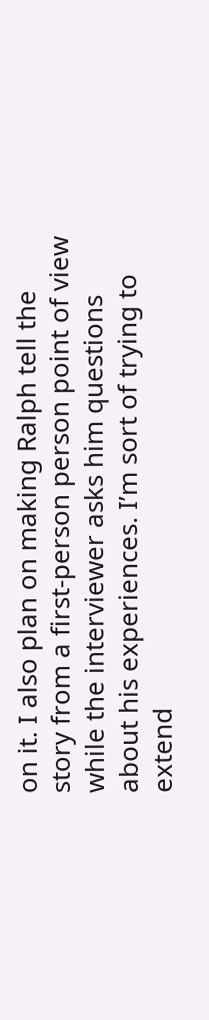on it. I also plan on making Ralph tell the story from a first-person person point of view while the interviewer asks him questions about his experiences. I’m sort of trying to extend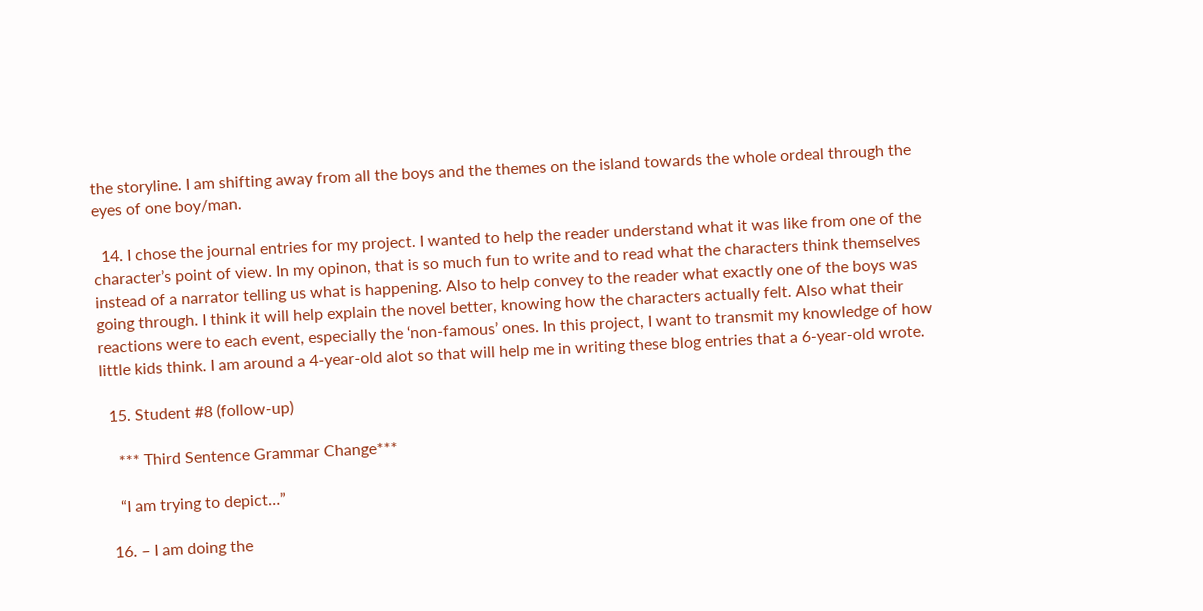the storyline. I am shifting away from all the boys and the themes on the island towards the whole ordeal through the eyes of one boy/man.

  14. I chose the journal entries for my project. I wanted to help the reader understand what it was like from one of the character’s point of view. In my opinon, that is so much fun to write and to read what the characters think themselves instead of a narrator telling us what is happening. Also to help convey to the reader what exactly one of the boys was going through. I think it will help explain the novel better, knowing how the characters actually felt. Also what their reactions were to each event, especially the ‘non-famous’ ones. In this project, I want to transmit my knowledge of how little kids think. I am around a 4-year-old alot so that will help me in writing these blog entries that a 6-year-old wrote.

  15. Student #8 (follow-up)

    *** Third Sentence Grammar Change***

    “I am trying to depict…”

  16. – I am doing the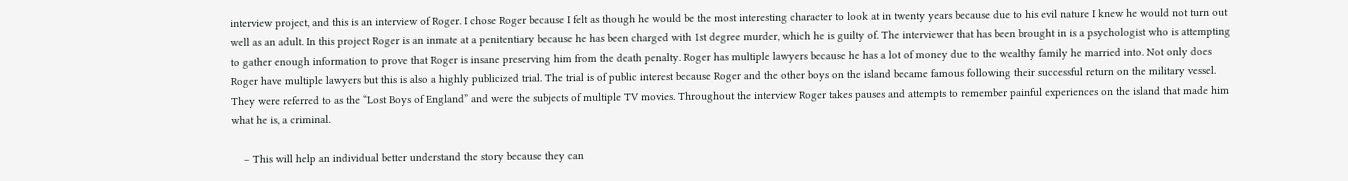interview project, and this is an interview of Roger. I chose Roger because I felt as though he would be the most interesting character to look at in twenty years because due to his evil nature I knew he would not turn out well as an adult. In this project Roger is an inmate at a penitentiary because he has been charged with 1st degree murder, which he is guilty of. The interviewer that has been brought in is a psychologist who is attempting to gather enough information to prove that Roger is insane preserving him from the death penalty. Roger has multiple lawyers because he has a lot of money due to the wealthy family he married into. Not only does Roger have multiple lawyers but this is also a highly publicized trial. The trial is of public interest because Roger and the other boys on the island became famous following their successful return on the military vessel. They were referred to as the “Lost Boys of England” and were the subjects of multiple TV movies. Throughout the interview Roger takes pauses and attempts to remember painful experiences on the island that made him what he is, a criminal.

    – This will help an individual better understand the story because they can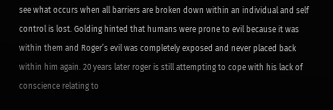see what occurs when all barriers are broken down within an individual and self control is lost. Golding hinted that humans were prone to evil because it was within them and Roger’s evil was completely exposed and never placed back within him again. 20 years later roger is still attempting to cope with his lack of conscience relating to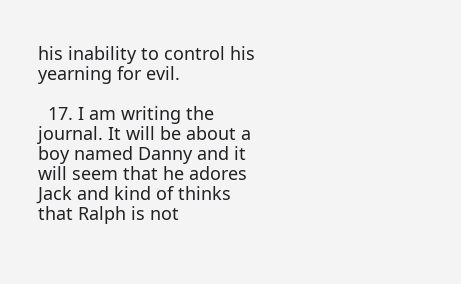his inability to control his yearning for evil.

  17. I am writing the journal. It will be about a boy named Danny and it will seem that he adores Jack and kind of thinks that Ralph is not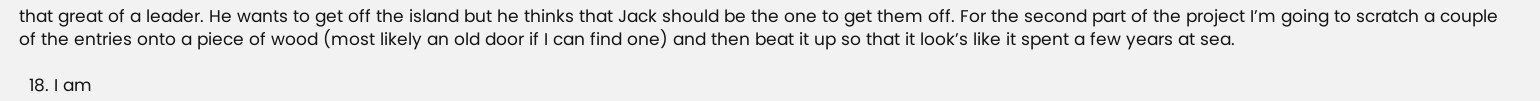that great of a leader. He wants to get off the island but he thinks that Jack should be the one to get them off. For the second part of the project I’m going to scratch a couple of the entries onto a piece of wood (most likely an old door if I can find one) and then beat it up so that it look’s like it spent a few years at sea.

  18. I am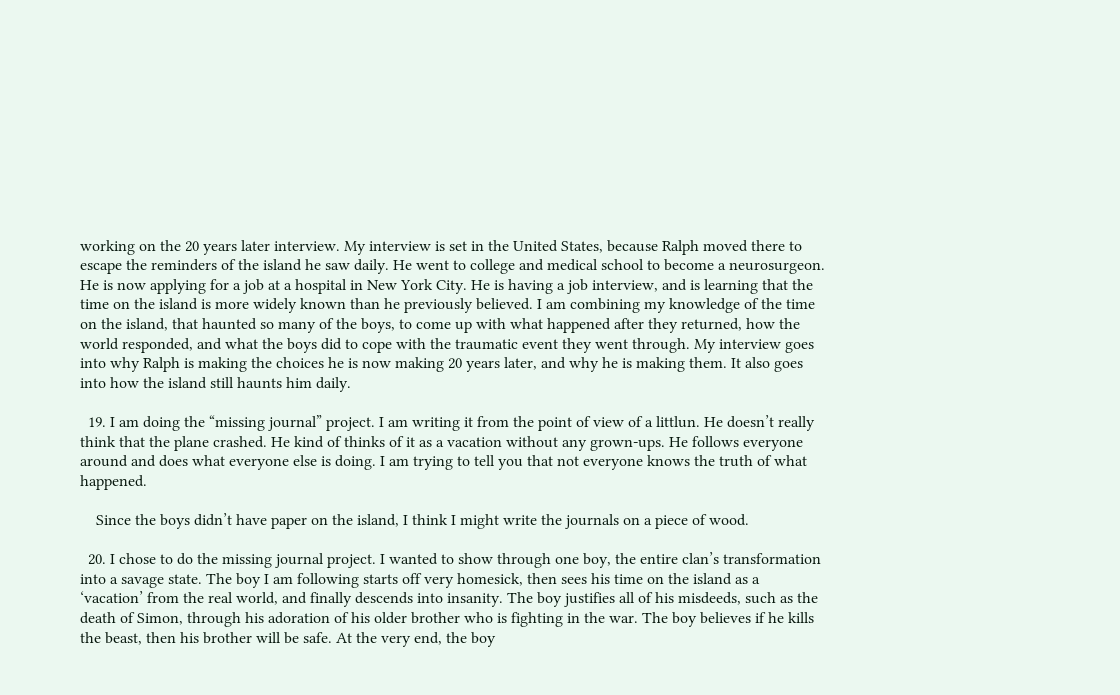working on the 20 years later interview. My interview is set in the United States, because Ralph moved there to escape the reminders of the island he saw daily. He went to college and medical school to become a neurosurgeon. He is now applying for a job at a hospital in New York City. He is having a job interview, and is learning that the time on the island is more widely known than he previously believed. I am combining my knowledge of the time on the island, that haunted so many of the boys, to come up with what happened after they returned, how the world responded, and what the boys did to cope with the traumatic event they went through. My interview goes into why Ralph is making the choices he is now making 20 years later, and why he is making them. It also goes into how the island still haunts him daily.

  19. I am doing the “missing journal” project. I am writing it from the point of view of a littlun. He doesn’t really think that the plane crashed. He kind of thinks of it as a vacation without any grown-ups. He follows everyone around and does what everyone else is doing. I am trying to tell you that not everyone knows the truth of what happened.

    Since the boys didn’t have paper on the island, I think I might write the journals on a piece of wood.

  20. I chose to do the missing journal project. I wanted to show through one boy, the entire clan’s transformation into a savage state. The boy I am following starts off very homesick, then sees his time on the island as a ‘vacation’ from the real world, and finally descends into insanity. The boy justifies all of his misdeeds, such as the death of Simon, through his adoration of his older brother who is fighting in the war. The boy believes if he kills the beast, then his brother will be safe. At the very end, the boy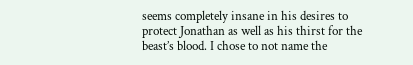seems completely insane in his desires to protect Jonathan as well as his thirst for the beast’s blood. I chose to not name the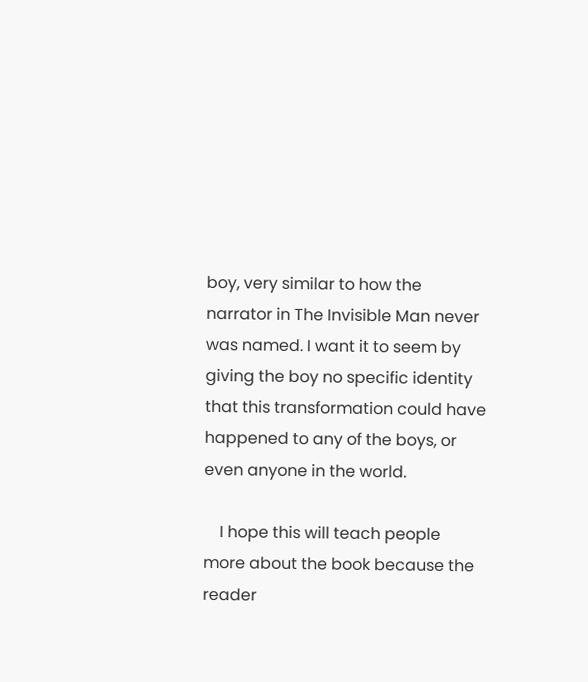boy, very similar to how the narrator in The Invisible Man never was named. I want it to seem by giving the boy no specific identity that this transformation could have happened to any of the boys, or even anyone in the world.

    I hope this will teach people more about the book because the reader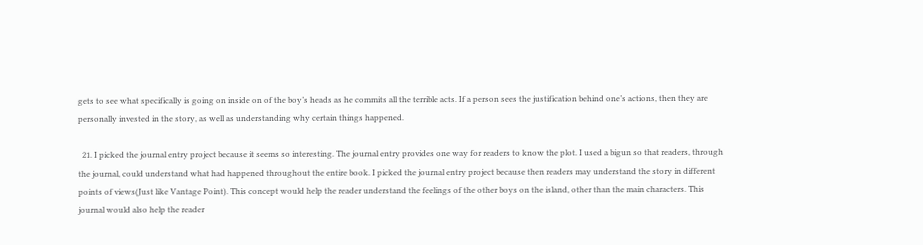gets to see what specifically is going on inside on of the boy’s heads as he commits all the terrible acts. If a person sees the justification behind one’s actions, then they are personally invested in the story, as well as understanding why certain things happened.

  21. I picked the journal entry project because it seems so interesting. The journal entry provides one way for readers to know the plot. I used a bigun so that readers, through the journal, could understand what had happened throughout the entire book. I picked the journal entry project because then readers may understand the story in different points of views(Just like Vantage Point). This concept would help the reader understand the feelings of the other boys on the island, other than the main characters. This journal would also help the reader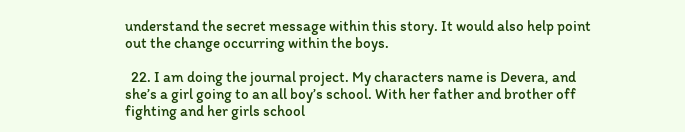understand the secret message within this story. It would also help point out the change occurring within the boys.

  22. I am doing the journal project. My characters name is Devera, and she’s a girl going to an all boy’s school. With her father and brother off fighting and her girls school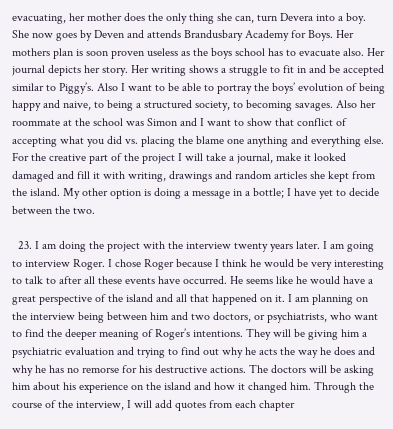evacuating, her mother does the only thing she can, turn Devera into a boy. She now goes by Deven and attends Brandusbary Academy for Boys. Her mothers plan is soon proven useless as the boys school has to evacuate also. Her journal depicts her story. Her writing shows a struggle to fit in and be accepted similar to Piggy’s. Also I want to be able to portray the boys’ evolution of being happy and naive, to being a structured society, to becoming savages. Also her roommate at the school was Simon and I want to show that conflict of accepting what you did vs. placing the blame one anything and everything else. For the creative part of the project I will take a journal, make it looked damaged and fill it with writing, drawings and random articles she kept from the island. My other option is doing a message in a bottle; I have yet to decide between the two.

  23. I am doing the project with the interview twenty years later. I am going to interview Roger. I chose Roger because I think he would be very interesting to talk to after all these events have occurred. He seems like he would have a great perspective of the island and all that happened on it. I am planning on the interview being between him and two doctors, or psychiatrists, who want to find the deeper meaning of Roger’s intentions. They will be giving him a psychiatric evaluation and trying to find out why he acts the way he does and why he has no remorse for his destructive actions. The doctors will be asking him about his experience on the island and how it changed him. Through the course of the interview, I will add quotes from each chapter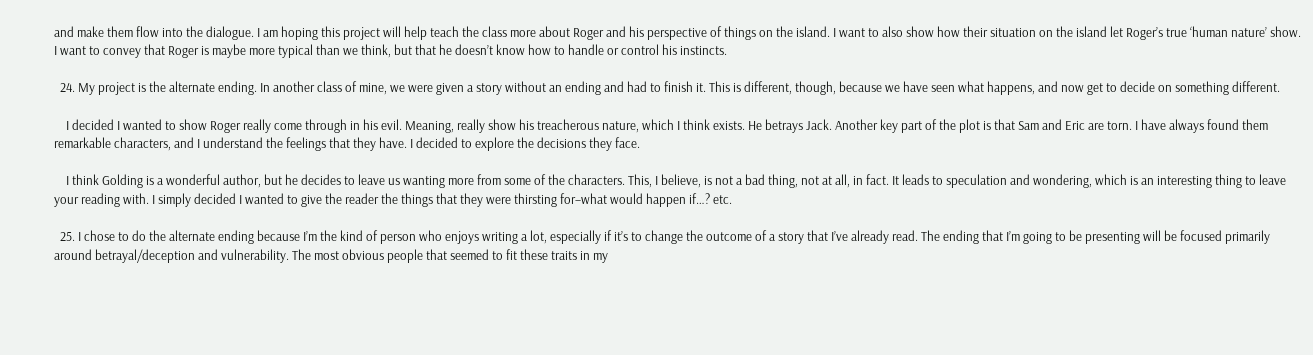and make them flow into the dialogue. I am hoping this project will help teach the class more about Roger and his perspective of things on the island. I want to also show how their situation on the island let Roger’s true ‘human nature’ show. I want to convey that Roger is maybe more typical than we think, but that he doesn’t know how to handle or control his instincts.

  24. My project is the alternate ending. In another class of mine, we were given a story without an ending and had to finish it. This is different, though, because we have seen what happens, and now get to decide on something different.

    I decided I wanted to show Roger really come through in his evil. Meaning, really show his treacherous nature, which I think exists. He betrays Jack. Another key part of the plot is that Sam and Eric are torn. I have always found them remarkable characters, and I understand the feelings that they have. I decided to explore the decisions they face.

    I think Golding is a wonderful author, but he decides to leave us wanting more from some of the characters. This, I believe, is not a bad thing, not at all, in fact. It leads to speculation and wondering, which is an interesting thing to leave your reading with. I simply decided I wanted to give the reader the things that they were thirsting for–what would happen if…? etc.

  25. I chose to do the alternate ending because I’m the kind of person who enjoys writing a lot, especially if it’s to change the outcome of a story that I’ve already read. The ending that I’m going to be presenting will be focused primarily around betrayal/deception and vulnerability. The most obvious people that seemed to fit these traits in my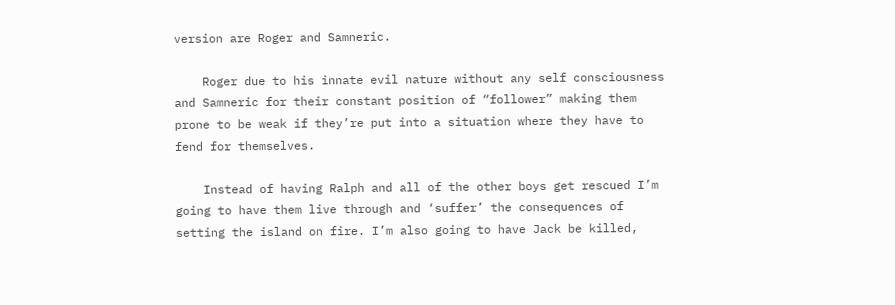version are Roger and Samneric.

    Roger due to his innate evil nature without any self consciousness and Samneric for their constant position of “follower” making them prone to be weak if they’re put into a situation where they have to fend for themselves.

    Instead of having Ralph and all of the other boys get rescued I’m going to have them live through and ‘suffer’ the consequences of setting the island on fire. I’m also going to have Jack be killed,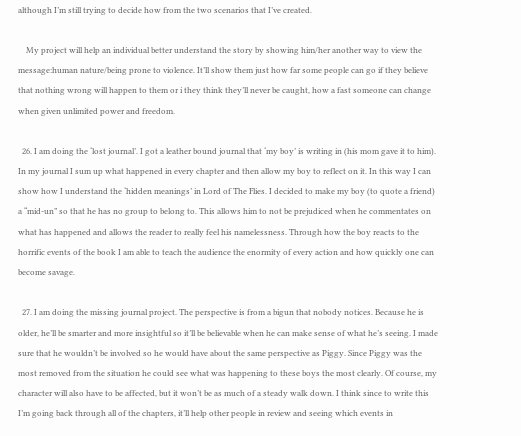although I’m still trying to decide how from the two scenarios that I’ve created.

    My project will help an individual better understand the story by showing him/her another way to view the message:human nature/being prone to violence. It’ll show them just how far some people can go if they believe that nothing wrong will happen to them or i they think they’ll never be caught, how a fast someone can change when given unlimited power and freedom.

  26. I am doing the ‘lost journal’. I got a leather bound journal that ‘my boy’ is writing in (his mom gave it to him). In my journal I sum up what happened in every chapter and then allow my boy to reflect on it. In this way I can show how I understand the ‘hidden meanings’ in Lord of The Flies. I decided to make my boy (to quote a friend) a “mid-un” so that he has no group to belong to. This allows him to not be prejudiced when he commentates on what has happened and allows the reader to really feel his namelessness. Through how the boy reacts to the horrific events of the book I am able to teach the audience the enormity of every action and how quickly one can become savage.

  27. I am doing the missing journal project. The perspective is from a bigun that nobody notices. Because he is older, he’ll be smarter and more insightful so it’ll be believable when he can make sense of what he’s seeing. I made sure that he wouldn’t be involved so he would have about the same perspective as Piggy. Since Piggy was the most removed from the situation he could see what was happening to these boys the most clearly. Of course, my character will also have to be affected, but it won’t be as much of a steady walk down. I think since to write this I’m going back through all of the chapters, it’ll help other people in review and seeing which events in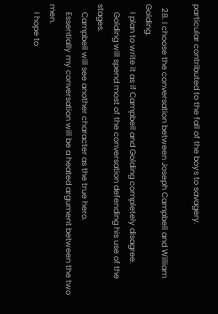particular contributed to the fall of the boys to savagery.

  28. I choose the conversation between Joseph Campbell and William Golding.
    I plan to write it as if Campbell and Golding completely disagree.
    Golding will spend most of the conversation defending his use of the stages.
    Campbell will see another character as the true hero.
    Essentially my conversation will be a heated argument between the two men.
    I hope to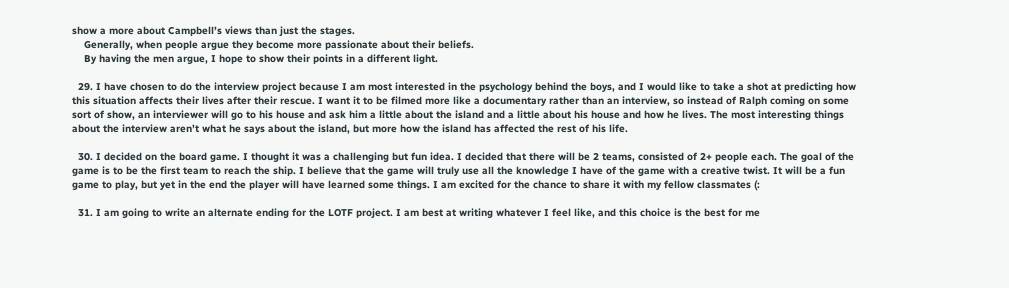show a more about Campbell’s views than just the stages.
    Generally, when people argue they become more passionate about their beliefs.
    By having the men argue, I hope to show their points in a different light.

  29. I have chosen to do the interview project because I am most interested in the psychology behind the boys, and I would like to take a shot at predicting how this situation affects their lives after their rescue. I want it to be filmed more like a documentary rather than an interview, so instead of Ralph coming on some sort of show, an interviewer will go to his house and ask him a little about the island and a little about his house and how he lives. The most interesting things about the interview aren’t what he says about the island, but more how the island has affected the rest of his life.

  30. I decided on the board game. I thought it was a challenging but fun idea. I decided that there will be 2 teams, consisted of 2+ people each. The goal of the game is to be the first team to reach the ship. I believe that the game will truly use all the knowledge I have of the game with a creative twist. It will be a fun game to play, but yet in the end the player will have learned some things. I am excited for the chance to share it with my fellow classmates (:

  31. I am going to write an alternate ending for the LOTF project. I am best at writing whatever I feel like, and this choice is the best for me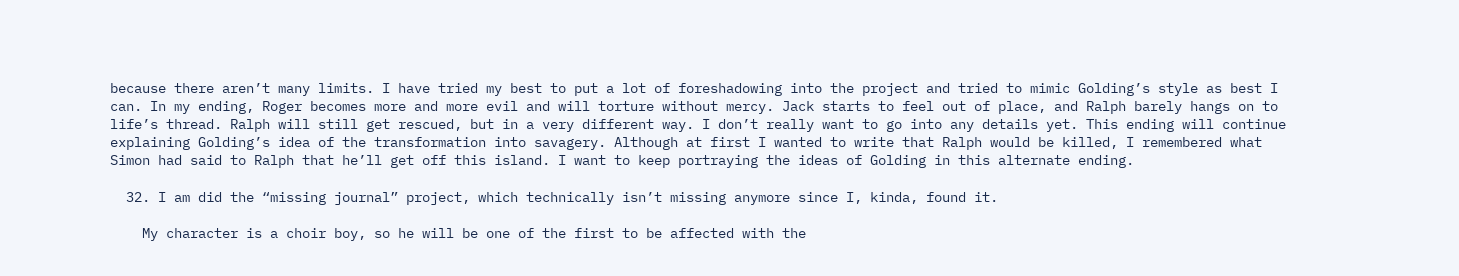because there aren’t many limits. I have tried my best to put a lot of foreshadowing into the project and tried to mimic Golding’s style as best I can. In my ending, Roger becomes more and more evil and will torture without mercy. Jack starts to feel out of place, and Ralph barely hangs on to life’s thread. Ralph will still get rescued, but in a very different way. I don’t really want to go into any details yet. This ending will continue explaining Golding’s idea of the transformation into savagery. Although at first I wanted to write that Ralph would be killed, I remembered what Simon had said to Ralph that he’ll get off this island. I want to keep portraying the ideas of Golding in this alternate ending.

  32. I am did the “missing journal” project, which technically isn’t missing anymore since I, kinda, found it.

    My character is a choir boy, so he will be one of the first to be affected with the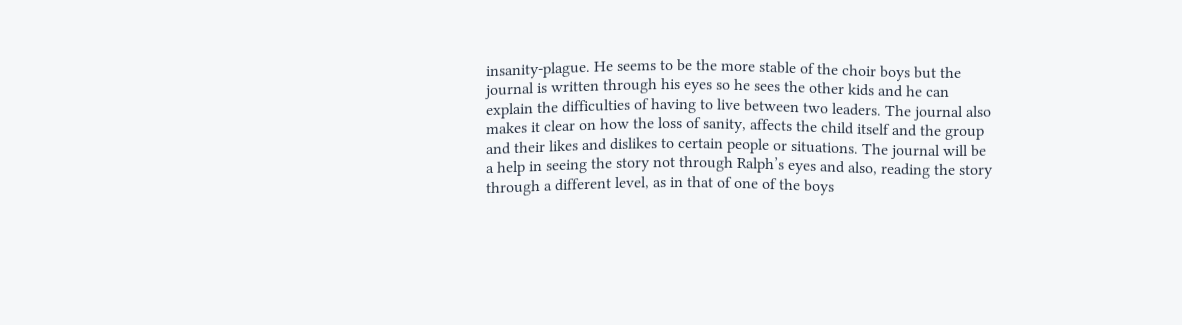insanity-plague. He seems to be the more stable of the choir boys but the journal is written through his eyes so he sees the other kids and he can explain the difficulties of having to live between two leaders. The journal also makes it clear on how the loss of sanity, affects the child itself and the group and their likes and dislikes to certain people or situations. The journal will be a help in seeing the story not through Ralph’s eyes and also, reading the story through a different level, as in that of one of the boys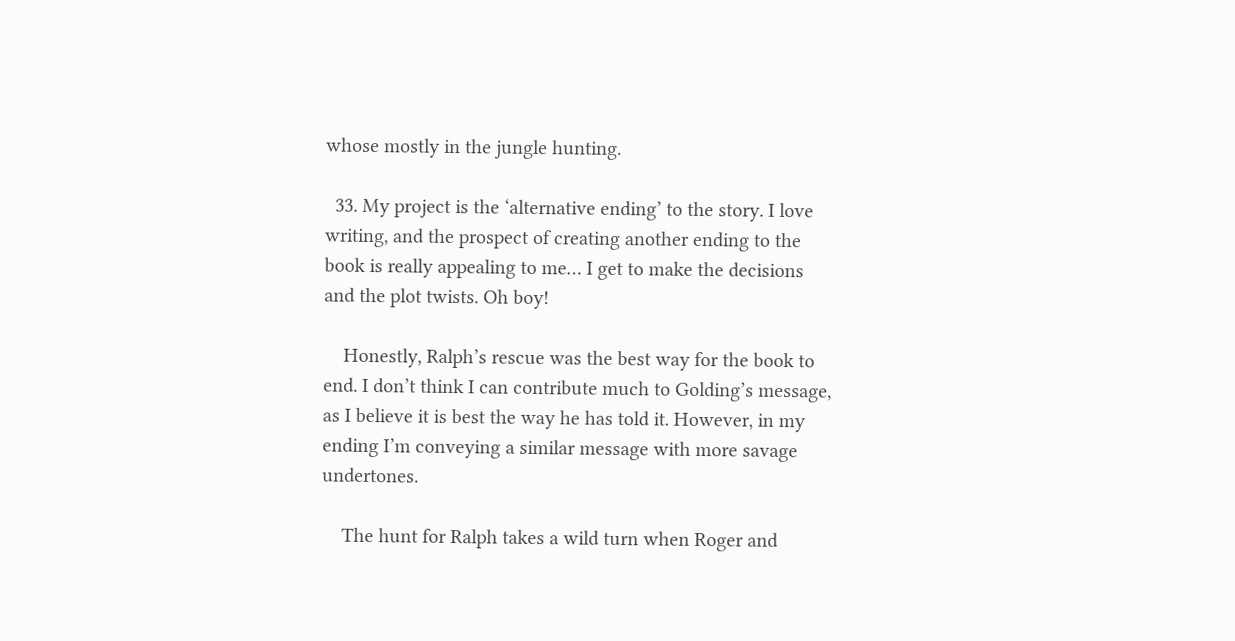whose mostly in the jungle hunting.

  33. My project is the ‘alternative ending’ to the story. I love writing, and the prospect of creating another ending to the book is really appealing to me… I get to make the decisions and the plot twists. Oh boy!

    Honestly, Ralph’s rescue was the best way for the book to end. I don’t think I can contribute much to Golding’s message, as I believe it is best the way he has told it. However, in my ending I’m conveying a similar message with more savage undertones.

    The hunt for Ralph takes a wild turn when Roger and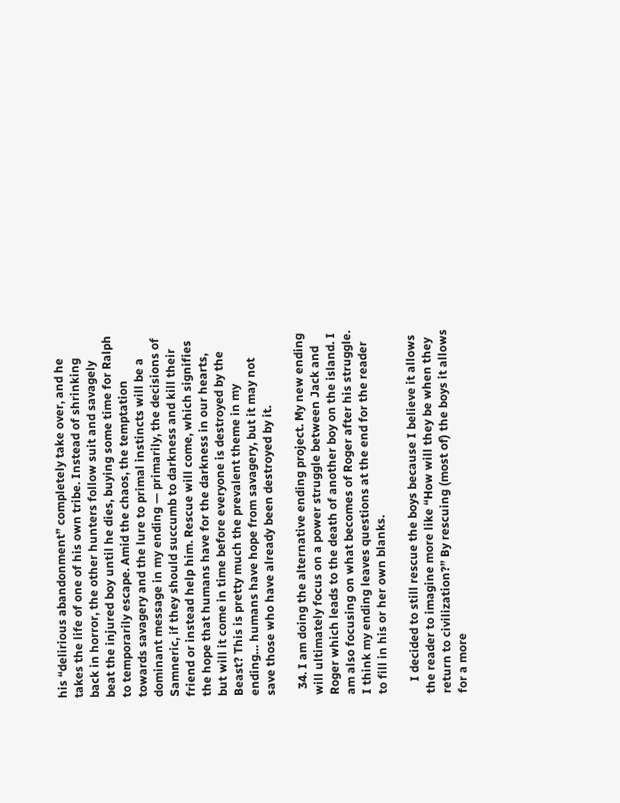his “delirious abandonment” completely take over, and he takes the life of one of his own tribe. Instead of shrinking back in horror, the other hunters follow suit and savagely beat the injured boy until he dies, buying some time for Ralph to temporarily escape. Amid the chaos, the temptation towards savagery and the lure to primal instincts will be a dominant message in my ending — primarily, the decisions of Samneric, if they should succumb to darkness and kill their friend or instead help him. Rescue will come, which signifies the hope that humans have for the darkness in our hearts, but will it come in time before everyone is destroyed by the Beast? This is pretty much the prevalent theme in my ending… humans have hope from savagery, but it may not save those who have already been destroyed by it.

  34. I am doing the alternative ending project. My new ending will ultimately focus on a power struggle between Jack and Roger which leads to the death of another boy on the island. I am also focusing on what becomes of Roger after his struggle. I think my ending leaves questions at the end for the reader to fill in his or her own blanks.

    I decided to still rescue the boys because I believe it allows the reader to imagine more like “How will they be when they return to civilization?” By rescuing (most of) the boys it allows for a more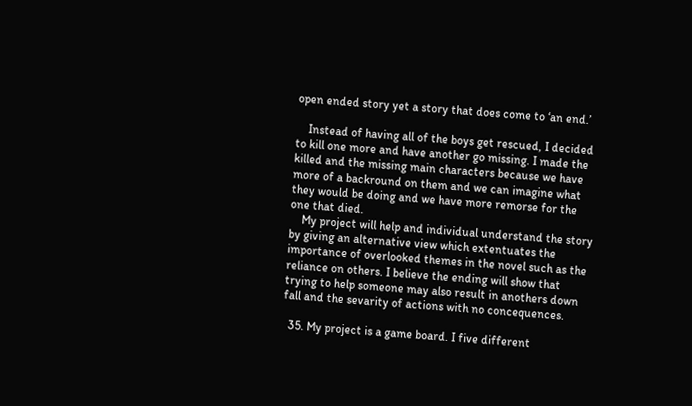open ended story yet a story that does come to ‘an end.’

    Instead of having all of the boys get rescued, I decided to kill one more and have another go missing. I made the killed and the missing main characters because we have more of a backround on them and we can imagine what they would be doing and we have more remorse for the one that died.
    My project will help and individual understand the story by giving an alternative view which extentuates the importance of overlooked themes in the novel such as the reliance on others. I believe the ending will show that trying to help someone may also result in anothers down fall and the sevarity of actions with no concequences.

  35. My project is a game board. I five different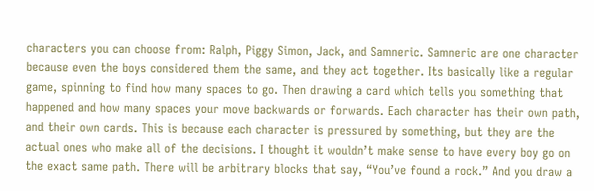characters you can choose from: Ralph, Piggy Simon, Jack, and Samneric. Samneric are one character because even the boys considered them the same, and they act together. Its basically like a regular game, spinning to find how many spaces to go. Then drawing a card which tells you something that happened and how many spaces your move backwards or forwards. Each character has their own path, and their own cards. This is because each character is pressured by something, but they are the actual ones who make all of the decisions. I thought it wouldn’t make sense to have every boy go on the exact same path. There will be arbitrary blocks that say, “You’ve found a rock.” And you draw a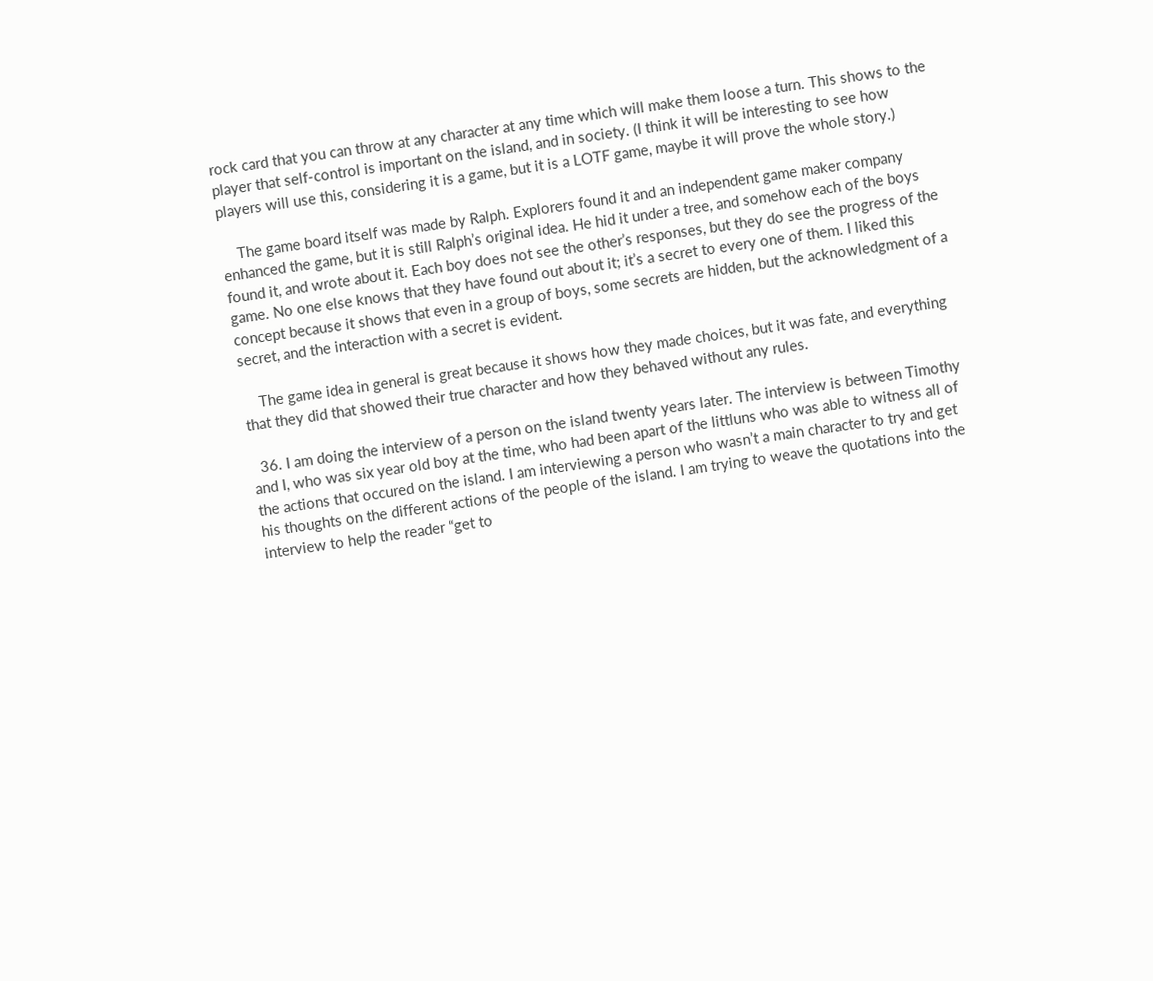rock card that you can throw at any character at any time which will make them loose a turn. This shows to the player that self-control is important on the island, and in society. (I think it will be interesting to see how players will use this, considering it is a game, but it is a LOTF game, maybe it will prove the whole story.)

    The game board itself was made by Ralph. Explorers found it and an independent game maker company enhanced the game, but it is still Ralph’s original idea. He hid it under a tree, and somehow each of the boys found it, and wrote about it. Each boy does not see the other’s responses, but they do see the progress of the game. No one else knows that they have found out about it; it’s a secret to every one of them. I liked this concept because it shows that even in a group of boys, some secrets are hidden, but the acknowledgment of a secret, and the interaction with a secret is evident.

    The game idea in general is great because it shows how they made choices, but it was fate, and everything that they did that showed their true character and how they behaved without any rules.

  36. I am doing the interview of a person on the island twenty years later. The interview is between Timothy and I, who was six year old boy at the time, who had been apart of the littluns who was able to witness all of the actions that occured on the island. I am interviewing a person who wasn’t a main character to try and get his thoughts on the different actions of the people of the island. I am trying to weave the quotations into the interview to help the reader “get to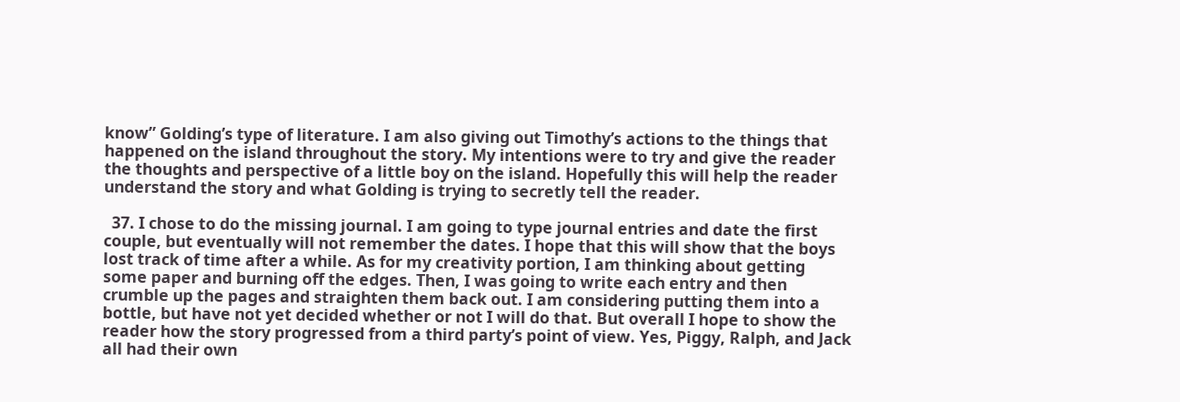know” Golding’s type of literature. I am also giving out Timothy’s actions to the things that happened on the island throughout the story. My intentions were to try and give the reader the thoughts and perspective of a little boy on the island. Hopefully this will help the reader understand the story and what Golding is trying to secretly tell the reader.

  37. I chose to do the missing journal. I am going to type journal entries and date the first couple, but eventually will not remember the dates. I hope that this will show that the boys lost track of time after a while. As for my creativity portion, I am thinking about getting some paper and burning off the edges. Then, I was going to write each entry and then crumble up the pages and straighten them back out. I am considering putting them into a bottle, but have not yet decided whether or not I will do that. But overall I hope to show the reader how the story progressed from a third party’s point of view. Yes, Piggy, Ralph, and Jack all had their own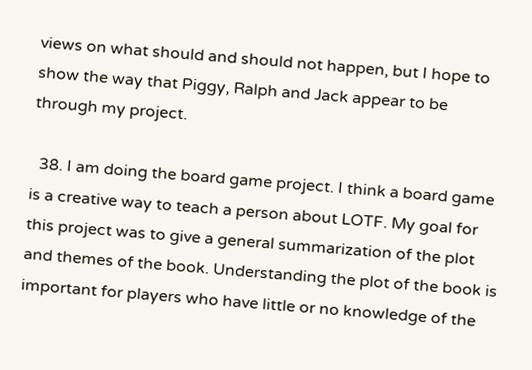views on what should and should not happen, but I hope to show the way that Piggy, Ralph and Jack appear to be through my project.

  38. I am doing the board game project. I think a board game is a creative way to teach a person about LOTF. My goal for this project was to give a general summarization of the plot and themes of the book. Understanding the plot of the book is important for players who have little or no knowledge of the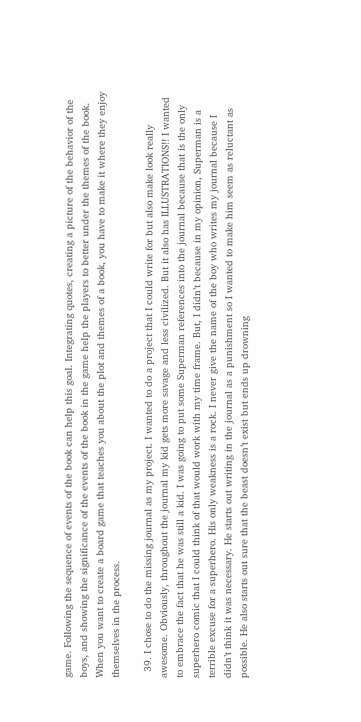game. Following the sequence of events of the book can help this goal. Integrating quotes, creating a picture of the behavior of the boys, and showing the significance of the events of the book in the game help the players to better under the themes of the book. When you want to create a board game that teaches you about the plot and themes of a book, you have to make it where they enjoy themselves in the process.

  39. I chose to do the missing journal as my project. I wanted to do a project that I could write for but also make look really awesome. Obviously, throughout the journal my kid gets more savage and less civilized. But it also has ILLUSTRATIONS!! I wanted to embrace the fact that he was still a kid. I was going to put some Superman references into the journal because that is the only superhero comic that I could think of that would work with my time frame. But, I didn’t because in my opinion, Superman is a terrible excuse for a superhero. His only weakness is a rock. I never give the name of the boy who writes my journal because I didn’t think it was necessary. He starts out writing in the journal as a punishment so I wanted to make him seem as reluctant as possible. He also starts out sure that the beast doesn’t exist but ends up drowning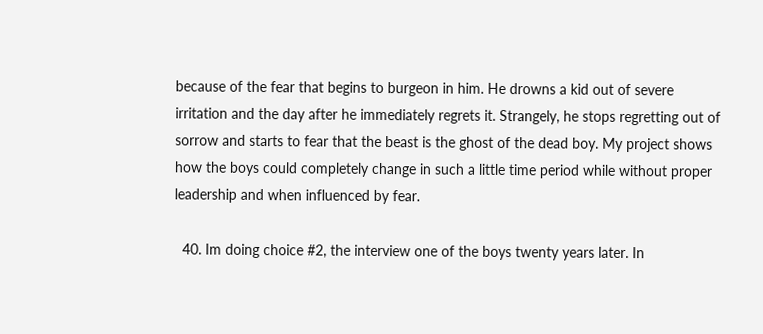because of the fear that begins to burgeon in him. He drowns a kid out of severe irritation and the day after he immediately regrets it. Strangely, he stops regretting out of sorrow and starts to fear that the beast is the ghost of the dead boy. My project shows how the boys could completely change in such a little time period while without proper leadership and when influenced by fear.

  40. Im doing choice #2, the interview one of the boys twenty years later. In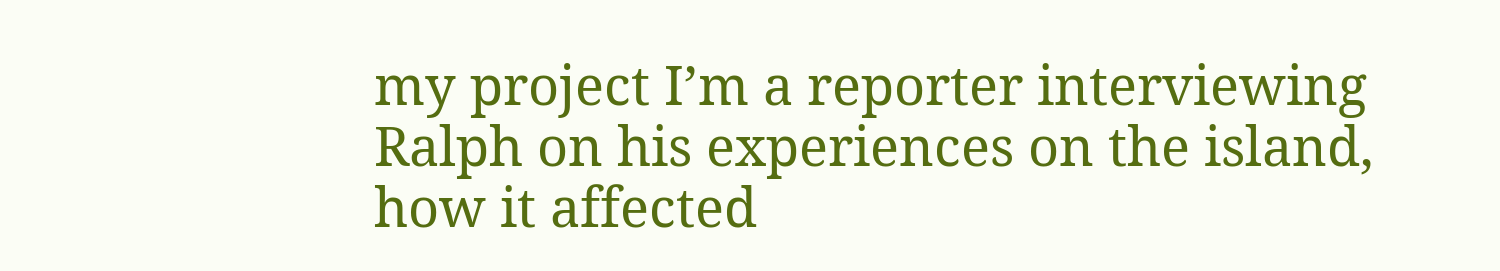my project I’m a reporter interviewing Ralph on his experiences on the island, how it affected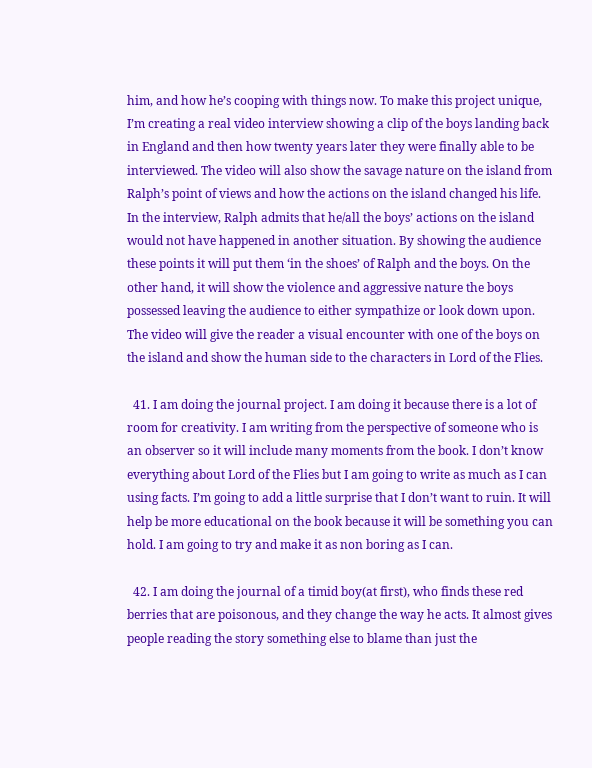him, and how he’s cooping with things now. To make this project unique, I’m creating a real video interview showing a clip of the boys landing back in England and then how twenty years later they were finally able to be interviewed. The video will also show the savage nature on the island from Ralph’s point of views and how the actions on the island changed his life. In the interview, Ralph admits that he/all the boys’ actions on the island would not have happened in another situation. By showing the audience these points it will put them ‘in the shoes’ of Ralph and the boys. On the other hand, it will show the violence and aggressive nature the boys possessed leaving the audience to either sympathize or look down upon. The video will give the reader a visual encounter with one of the boys on the island and show the human side to the characters in Lord of the Flies.

  41. I am doing the journal project. I am doing it because there is a lot of room for creativity. I am writing from the perspective of someone who is an observer so it will include many moments from the book. I don’t know everything about Lord of the Flies but I am going to write as much as I can using facts. I’m going to add a little surprise that I don’t want to ruin. It will help be more educational on the book because it will be something you can hold. I am going to try and make it as non boring as I can.

  42. I am doing the journal of a timid boy(at first), who finds these red berries that are poisonous, and they change the way he acts. It almost gives people reading the story something else to blame than just the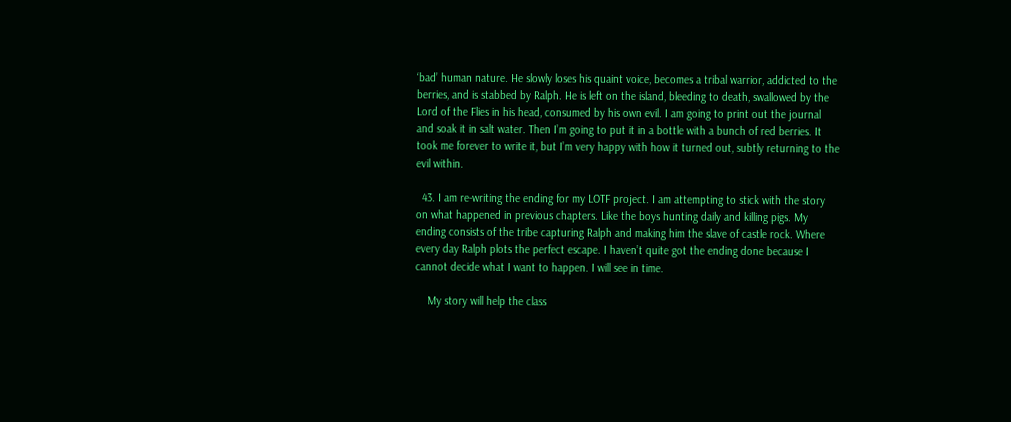‘bad’ human nature. He slowly loses his quaint voice, becomes a tribal warrior, addicted to the berries, and is stabbed by Ralph. He is left on the island, bleeding to death, swallowed by the Lord of the Flies in his head, consumed by his own evil. I am going to print out the journal and soak it in salt water. Then I’m going to put it in a bottle with a bunch of red berries. It took me forever to write it, but I’m very happy with how it turned out, subtly returning to the evil within.

  43. I am re-writing the ending for my LOTF project. I am attempting to stick with the story on what happened in previous chapters. Like the boys hunting daily and killing pigs. My ending consists of the tribe capturing Ralph and making him the slave of castle rock. Where every day Ralph plots the perfect escape. I haven’t quite got the ending done because I cannot decide what I want to happen. I will see in time.

    My story will help the class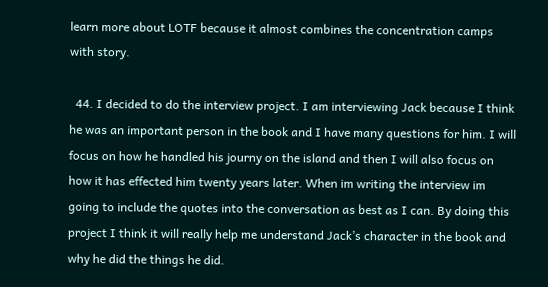learn more about LOTF because it almost combines the concentration camps with story.

  44. I decided to do the interview project. I am interviewing Jack because I think he was an important person in the book and I have many questions for him. I will focus on how he handled his journy on the island and then I will also focus on how it has effected him twenty years later. When im writing the interview im going to include the quotes into the conversation as best as I can. By doing this project I think it will really help me understand Jack’s character in the book and why he did the things he did.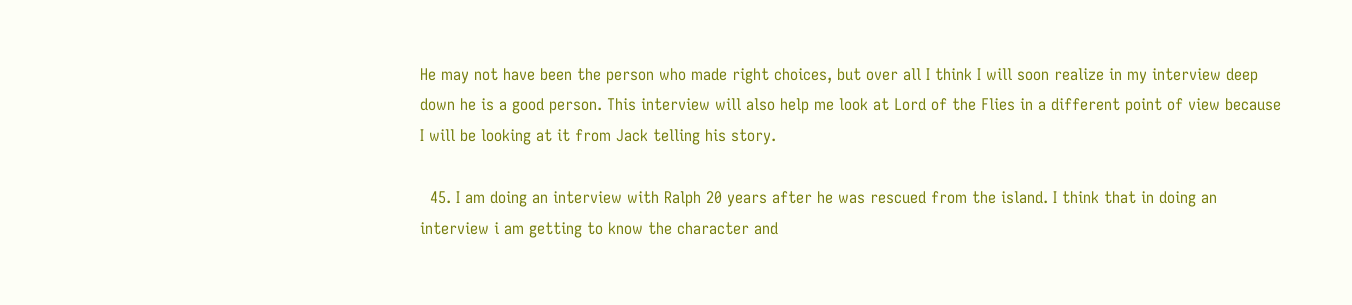He may not have been the person who made right choices, but over all I think I will soon realize in my interview deep down he is a good person. This interview will also help me look at Lord of the Flies in a different point of view because I will be looking at it from Jack telling his story.

  45. I am doing an interview with Ralph 20 years after he was rescued from the island. I think that in doing an interview i am getting to know the character and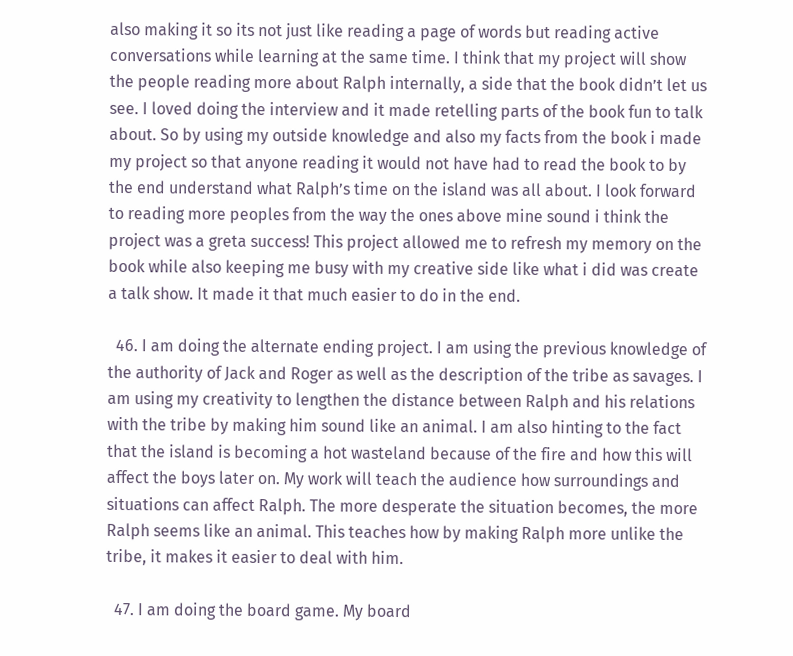also making it so its not just like reading a page of words but reading active conversations while learning at the same time. I think that my project will show the people reading more about Ralph internally, a side that the book didn’t let us see. I loved doing the interview and it made retelling parts of the book fun to talk about. So by using my outside knowledge and also my facts from the book i made my project so that anyone reading it would not have had to read the book to by the end understand what Ralph’s time on the island was all about. I look forward to reading more peoples from the way the ones above mine sound i think the project was a greta success! This project allowed me to refresh my memory on the book while also keeping me busy with my creative side like what i did was create a talk show. It made it that much easier to do in the end.

  46. I am doing the alternate ending project. I am using the previous knowledge of the authority of Jack and Roger as well as the description of the tribe as savages. I am using my creativity to lengthen the distance between Ralph and his relations with the tribe by making him sound like an animal. I am also hinting to the fact that the island is becoming a hot wasteland because of the fire and how this will affect the boys later on. My work will teach the audience how surroundings and situations can affect Ralph. The more desperate the situation becomes, the more Ralph seems like an animal. This teaches how by making Ralph more unlike the tribe, it makes it easier to deal with him.

  47. I am doing the board game. My board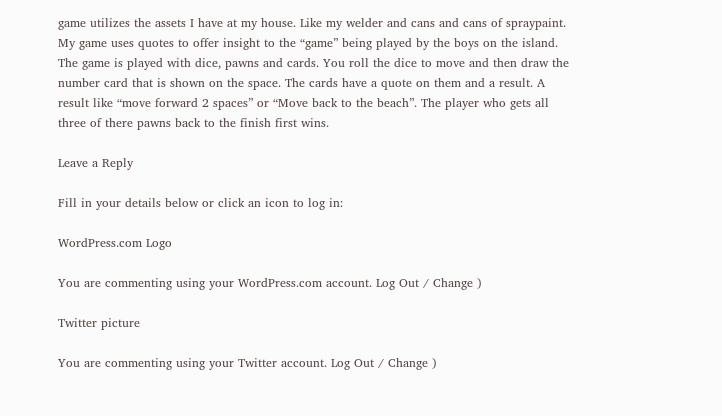game utilizes the assets I have at my house. Like my welder and cans and cans of spraypaint. My game uses quotes to offer insight to the “game” being played by the boys on the island. The game is played with dice, pawns and cards. You roll the dice to move and then draw the number card that is shown on the space. The cards have a quote on them and a result. A result like “move forward 2 spaces” or “Move back to the beach”. The player who gets all three of there pawns back to the finish first wins.

Leave a Reply

Fill in your details below or click an icon to log in:

WordPress.com Logo

You are commenting using your WordPress.com account. Log Out / Change )

Twitter picture

You are commenting using your Twitter account. Log Out / Change )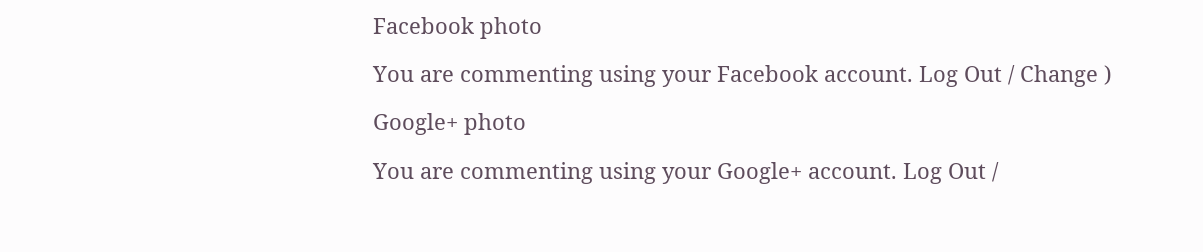Facebook photo

You are commenting using your Facebook account. Log Out / Change )

Google+ photo

You are commenting using your Google+ account. Log Out /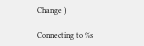Change )

Connecting to %s